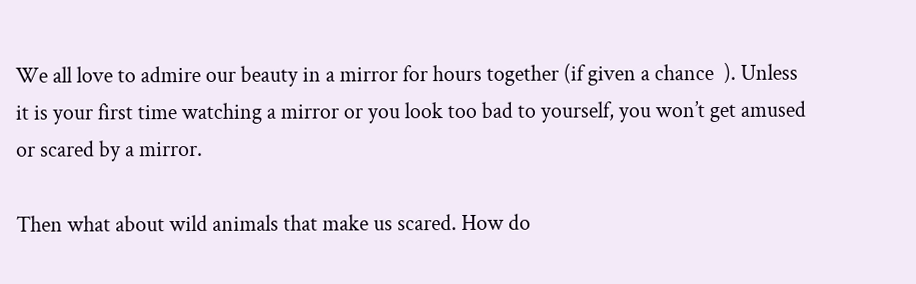We all love to admire our beauty in a mirror for hours together (if given a chance  ). Unless it is your first time watching a mirror or you look too bad to yourself, you won’t get amused or scared by a mirror.

Then what about wild animals that make us scared. How do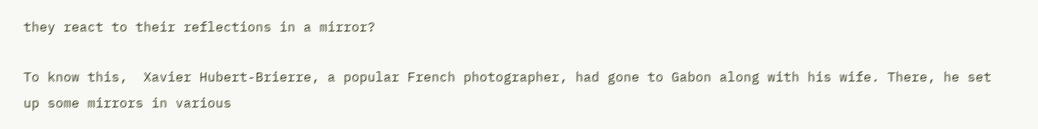they react to their reflections in a mirror?

To know this,  Xavier Hubert-Brierre, a popular French photographer, had gone to Gabon along with his wife. There, he set up some mirrors in various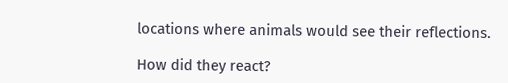locations where animals would see their reflections.

How did they react?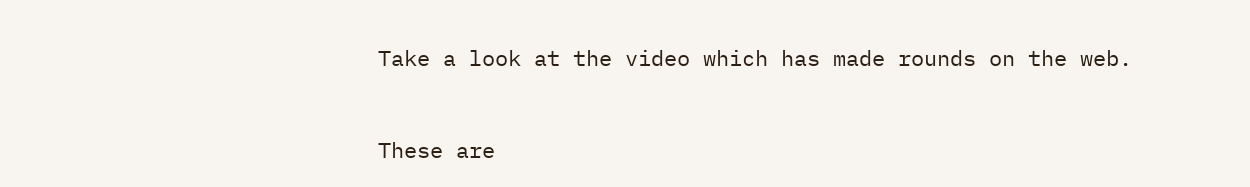Take a look at the video which has made rounds on the web.


These are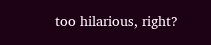too hilarious, right?